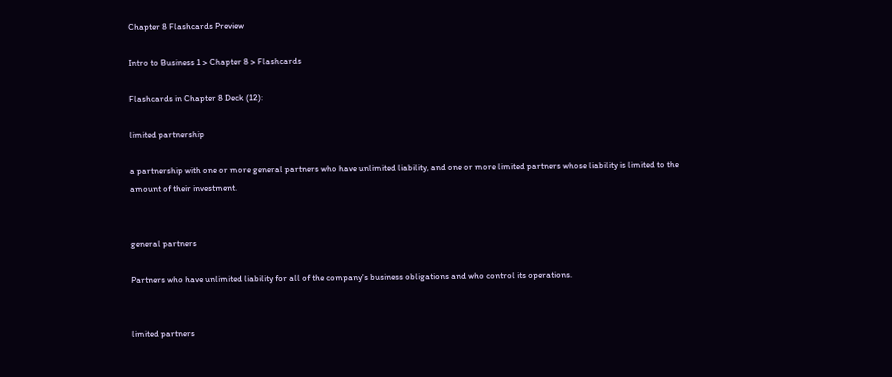Chapter 8 Flashcards Preview

Intro to Business 1 > Chapter 8 > Flashcards

Flashcards in Chapter 8 Deck (12):

limited partnership

a partnership with one or more general partners who have unlimited liability, and one or more limited partners whose liability is limited to the amount of their investment.


general partners

Partners who have unlimited liability for all of the company's business obligations and who control its operations.


limited partners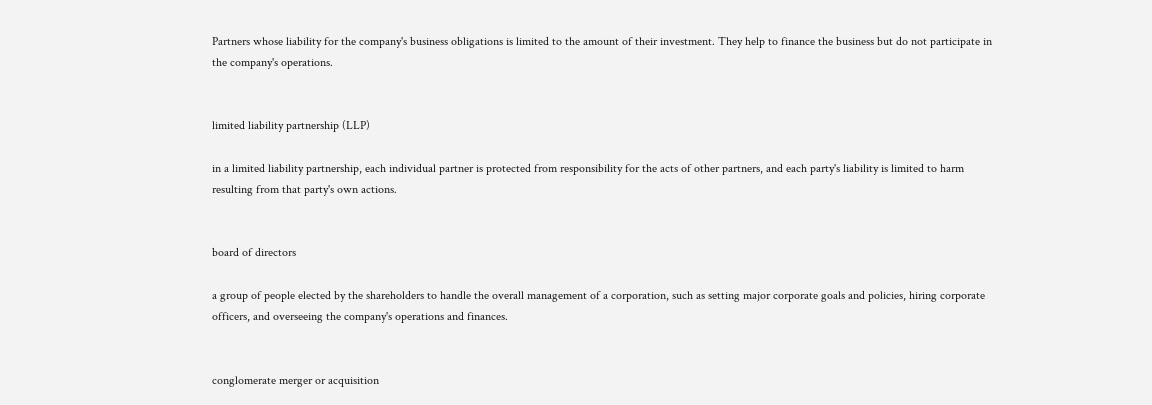Partners whose liability for the company's business obligations is limited to the amount of their investment. They help to finance the business but do not participate in the company's operations.


limited liability partnership (LLP)

in a limited liability partnership, each individual partner is protected from responsibility for the acts of other partners, and each party's liability is limited to harm resulting from that party's own actions.


board of directors

a group of people elected by the shareholders to handle the overall management of a corporation, such as setting major corporate goals and policies, hiring corporate officers, and overseeing the company's operations and finances.


conglomerate merger or acquisition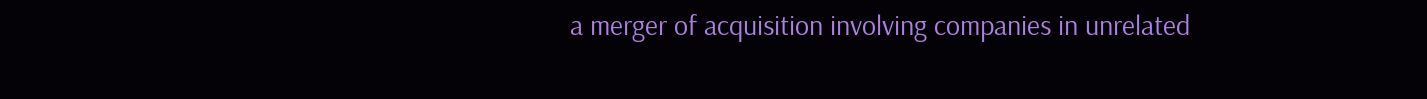a merger of acquisition involving companies in unrelated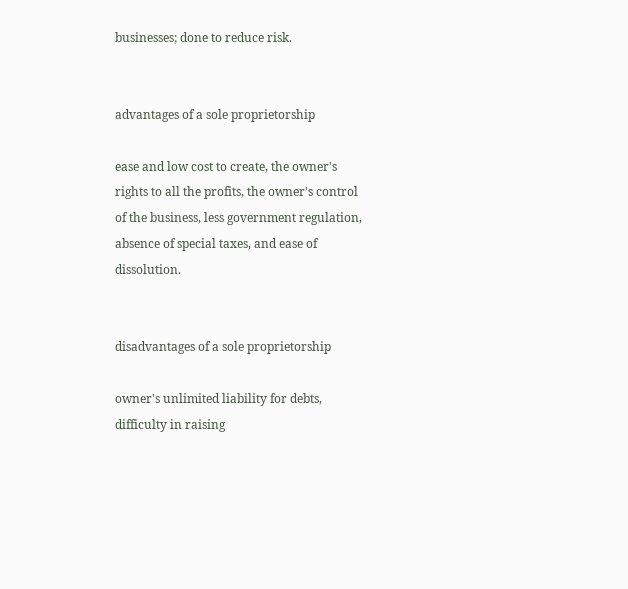businesses; done to reduce risk.


advantages of a sole proprietorship

ease and low cost to create, the owner's rights to all the profits, the owner's control of the business, less government regulation, absence of special taxes, and ease of dissolution.


disadvantages of a sole proprietorship

owner's unlimited liability for debts, difficulty in raising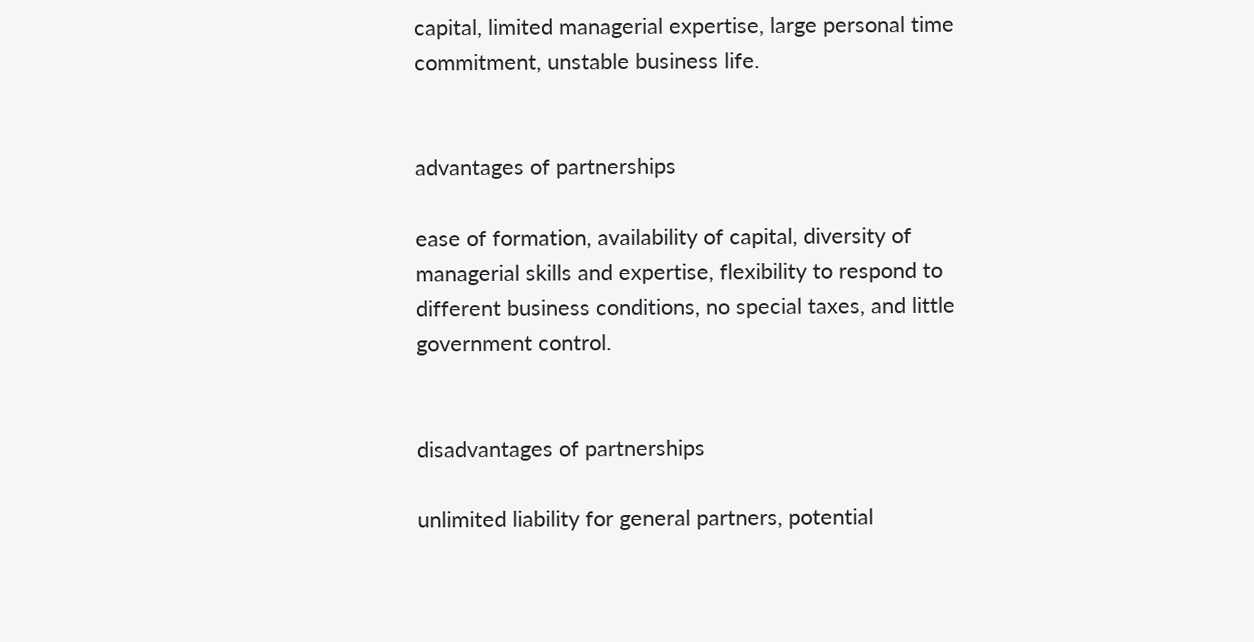capital, limited managerial expertise, large personal time commitment, unstable business life.


advantages of partnerships

ease of formation, availability of capital, diversity of managerial skills and expertise, flexibility to respond to different business conditions, no special taxes, and little government control.


disadvantages of partnerships

unlimited liability for general partners, potential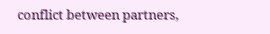conflict between partners,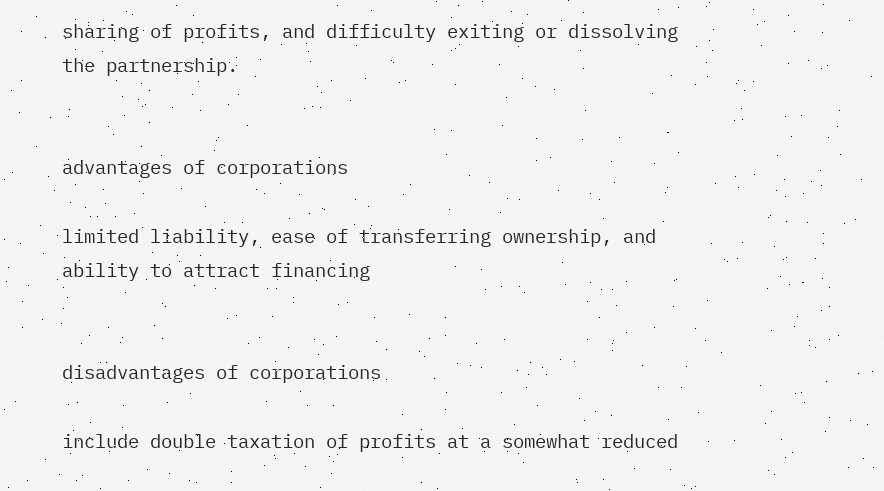sharing of profits, and difficulty exiting or dissolving the partnership.


advantages of corporations

limited liability, ease of transferring ownership, and ability to attract financing


disadvantages of corporations

include double taxation of profits at a somewhat reduced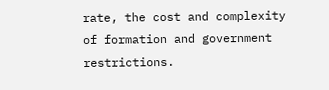rate, the cost and complexity of formation and government restrictions.